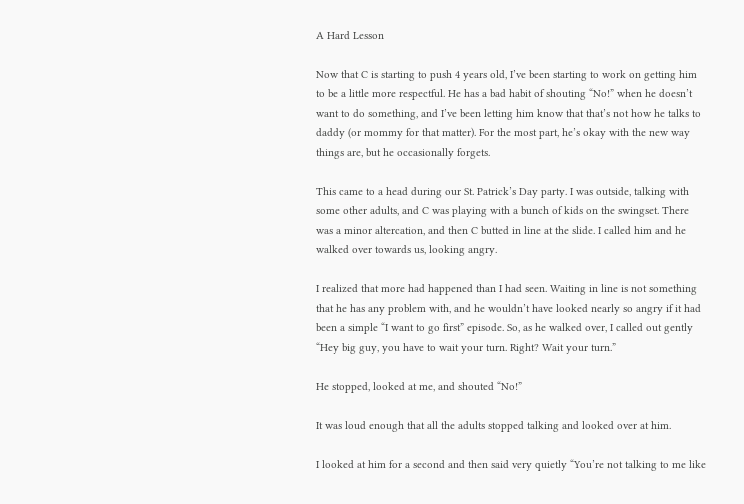A Hard Lesson

Now that C is starting to push 4 years old, I’ve been starting to work on getting him to be a little more respectful. He has a bad habit of shouting “No!” when he doesn’t want to do something, and I’ve been letting him know that that’s not how he talks to daddy (or mommy for that matter). For the most part, he’s okay with the new way things are, but he occasionally forgets.

This came to a head during our St. Patrick’s Day party. I was outside, talking with some other adults, and C was playing with a bunch of kids on the swingset. There was a minor altercation, and then C butted in line at the slide. I called him and he walked over towards us, looking angry.

I realized that more had happened than I had seen. Waiting in line is not something that he has any problem with, and he wouldn’t have looked nearly so angry if it had been a simple “I want to go first” episode. So, as he walked over, I called out gently “Hey big guy, you have to wait your turn. Right? Wait your turn.”

He stopped, looked at me, and shouted “No!”

It was loud enough that all the adults stopped talking and looked over at him.

I looked at him for a second and then said very quietly “You’re not talking to me like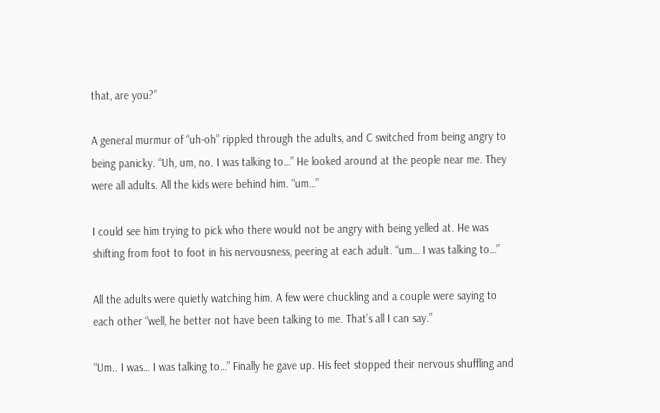that, are you?”

A general murmur of “uh-oh” rippled through the adults, and C switched from being angry to being panicky. “Uh, um, no. I was talking to…” He looked around at the people near me. They were all adults. All the kids were behind him. “um…”

I could see him trying to pick who there would not be angry with being yelled at. He was shifting from foot to foot in his nervousness, peering at each adult. “um… I was talking to…”

All the adults were quietly watching him. A few were chuckling and a couple were saying to each other “well, he better not have been talking to me. That’s all I can say.”

“Um.. I was… I was talking to…” Finally he gave up. His feet stopped their nervous shuffling and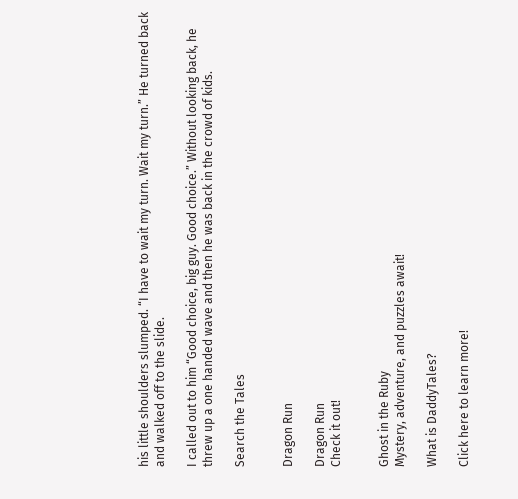his little shoulders slumped. “I have to wait my turn. Wait my turn.” He turned back and walked off to the slide.

I called out to him “Good choice, big guy. Good choice.” Without looking back, he threw up a one handed wave and then he was back in the crowd of kids.

Search the Tales


Dragon Run

Dragon Run
Check it out!


Ghost in the Ruby
Mystery, adventure, and puzzles await!

What is DaddyTales?

Click here to learn more!